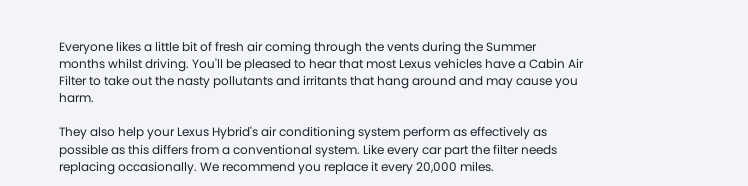Everyone likes a little bit of fresh air coming through the vents during the Summer months whilst driving. You'll be pleased to hear that most Lexus vehicles have a Cabin Air Filter to take out the nasty pollutants and irritants that hang around and may cause you harm.

They also help your Lexus Hybrid's air conditioning system perform as effectively as possible as this differs from a conventional system. Like every car part the filter needs replacing occasionally. We recommend you replace it every 20,000 miles.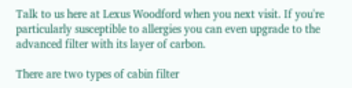Talk to us here at Lexus Woodford when you next visit. If you're particularly susceptible to allergies you can even upgrade to the advanced filter with its layer of carbon.

There are two types of cabin filter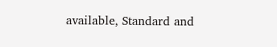available, Standard and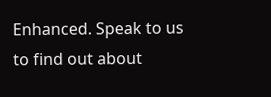Enhanced. Speak to us to find out about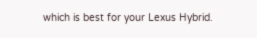which is best for your Lexus Hybrid.